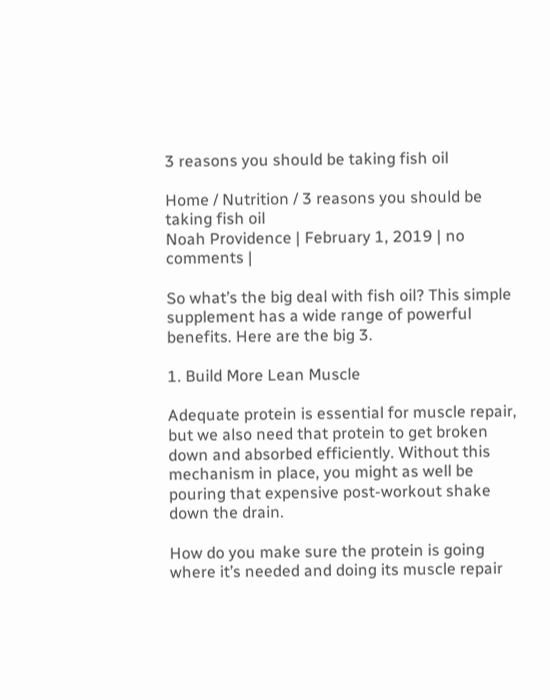3 reasons you should be taking fish oil

Home / Nutrition / 3 reasons you should be taking fish oil
Noah Providence | February 1, 2019 | no comments |

So what’s the big deal with fish oil? This simple supplement has a wide range of powerful benefits. Here are the big 3.

1. Build More Lean Muscle

Adequate protein is essential for muscle repair, but we also need that protein to get broken down and absorbed efficiently. Without this mechanism in place, you might as well be pouring that expensive post-workout shake down the drain.

How do you make sure the protein is going where it’s needed and doing its muscle repair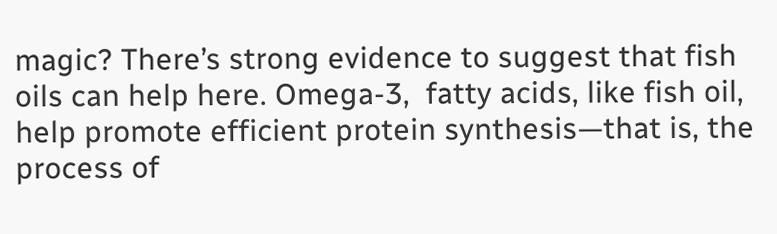magic? There’s strong evidence to suggest that fish oils can help here. Omega-3,  fatty acids, like fish oil, help promote efficient protein synthesis—that is, the process of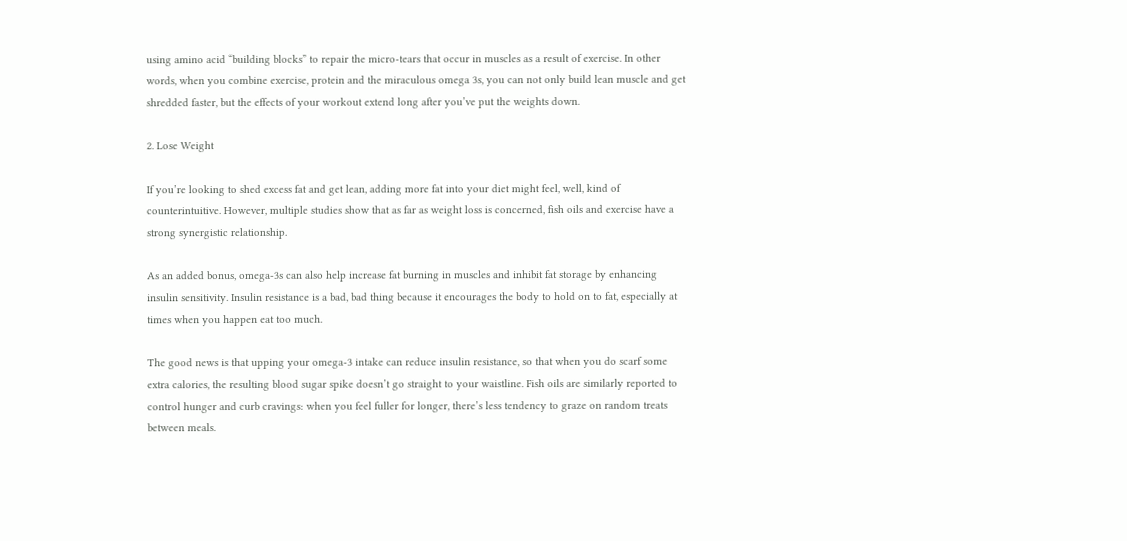using amino acid “building blocks” to repair the micro-tears that occur in muscles as a result of exercise. In other words, when you combine exercise, protein and the miraculous omega 3s, you can not only build lean muscle and get shredded faster, but the effects of your workout extend long after you’ve put the weights down.

2. Lose Weight

If you’re looking to shed excess fat and get lean, adding more fat into your diet might feel, well, kind of counterintuitive. However, multiple studies show that as far as weight loss is concerned, fish oils and exercise have a strong synergistic relationship.

As an added bonus, omega-3s can also help increase fat burning in muscles and inhibit fat storage by enhancing insulin sensitivity. Insulin resistance is a bad, bad thing because it encourages the body to hold on to fat, especially at times when you happen eat too much.

The good news is that upping your omega-3 intake can reduce insulin resistance, so that when you do scarf some extra calories, the resulting blood sugar spike doesn’t go straight to your waistline. Fish oils are similarly reported to control hunger and curb cravings: when you feel fuller for longer, there’s less tendency to graze on random treats between meals.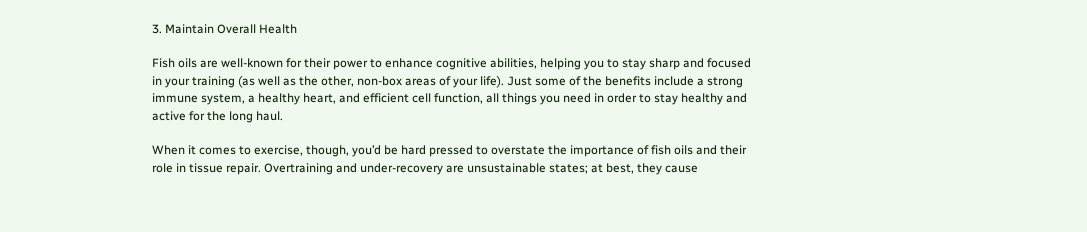3. Maintain Overall Health

Fish oils are well-known for their power to enhance cognitive abilities, helping you to stay sharp and focused in your training (as well as the other, non-box areas of your life). Just some of the benefits include a strong immune system, a healthy heart, and efficient cell function, all things you need in order to stay healthy and active for the long haul.

When it comes to exercise, though, you’d be hard pressed to overstate the importance of fish oils and their role in tissue repair. Overtraining and under-recovery are unsustainable states; at best, they cause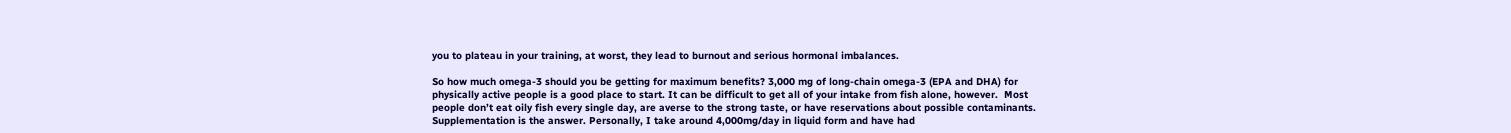you to plateau in your training, at worst, they lead to burnout and serious hormonal imbalances.

So how much omega-3 should you be getting for maximum benefits? 3,000 mg of long-chain omega-3 (EPA and DHA) for physically active people is a good place to start. It can be difficult to get all of your intake from fish alone, however.  Most people don’t eat oily fish every single day, are averse to the strong taste, or have reservations about possible contaminants. Supplementation is the answer. Personally, I take around 4,000mg/day in liquid form and have had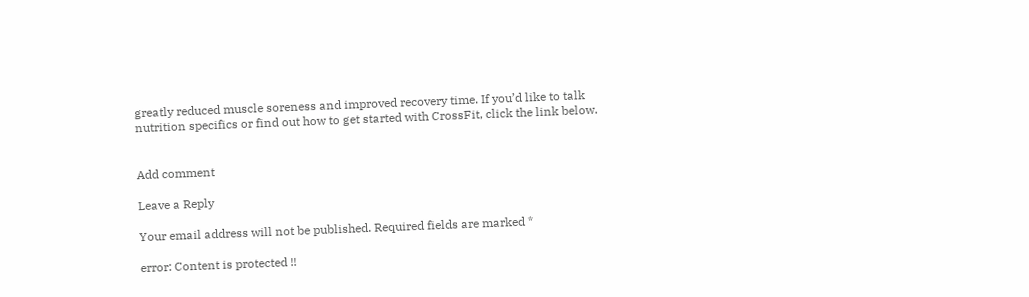greatly reduced muscle soreness and improved recovery time. If you’d like to talk nutrition specifics or find out how to get started with CrossFit, click the link below.


Add comment

Leave a Reply

Your email address will not be published. Required fields are marked *

error: Content is protected !!